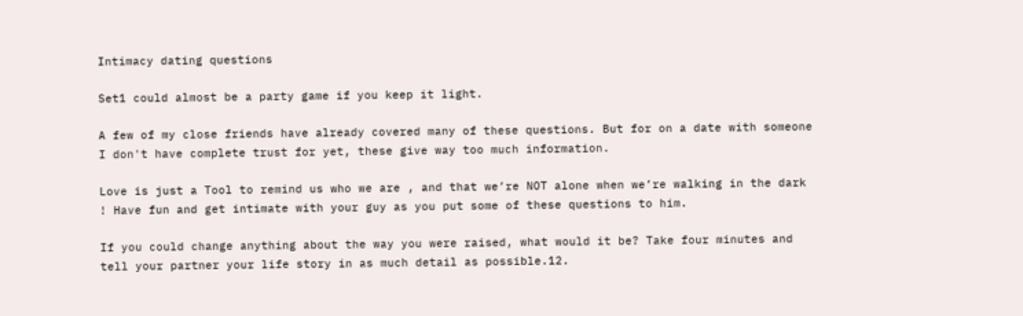Intimacy dating questions

Set1 could almost be a party game if you keep it light.

A few of my close friends have already covered many of these questions. But for on a date with someone I don't have complete trust for yet, these give way too much information.

Love is just a Tool to remind us who we are , and that we’re NOT alone when we’re walking in the dark ! Have fun and get intimate with your guy as you put some of these questions to him.

If you could change anything about the way you were raised, what would it be? Take four minutes and tell your partner your life story in as much detail as possible.12.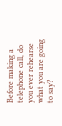Before making a telephone call, do you ever rehearse what you are going to say?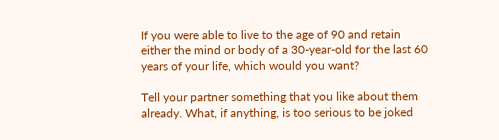If you were able to live to the age of 90 and retain either the mind or body of a 30-year-old for the last 60 years of your life, which would you want?

Tell your partner something that you like about them already. What, if anything, is too serious to be joked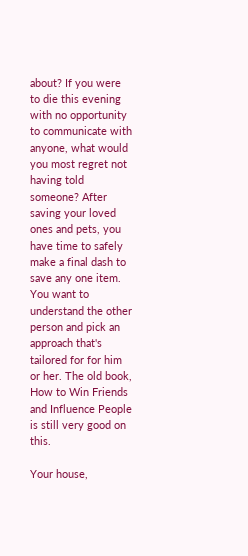about? If you were to die this evening with no opportunity to communicate with anyone, what would you most regret not having told someone? After saving your loved ones and pets, you have time to safely make a final dash to save any one item. You want to understand the other person and pick an approach that's tailored for for him or her. The old book, How to Win Friends and Influence People is still very good on this.

Your house,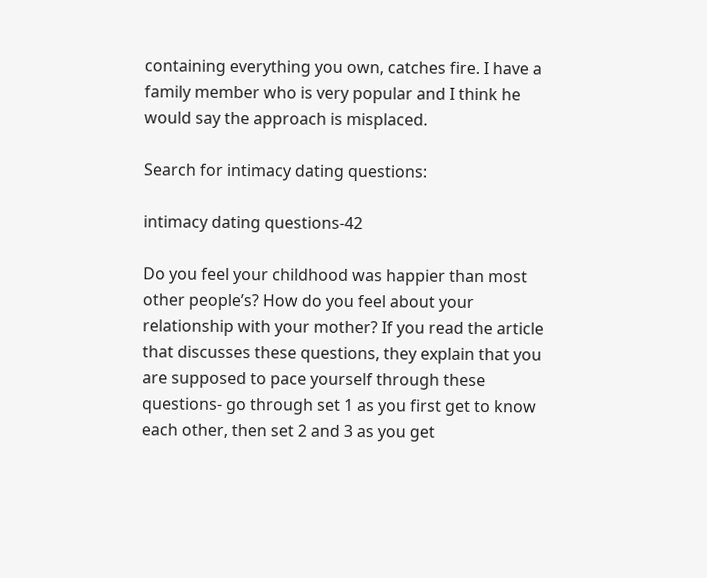containing everything you own, catches fire. I have a family member who is very popular and I think he would say the approach is misplaced.

Search for intimacy dating questions:

intimacy dating questions-42

Do you feel your childhood was happier than most other people’s? How do you feel about your relationship with your mother? If you read the article that discusses these questions, they explain that you are supposed to pace yourself through these questions- go through set 1 as you first get to know each other, then set 2 and 3 as you get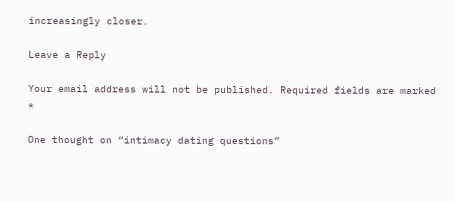increasingly closer.

Leave a Reply

Your email address will not be published. Required fields are marked *

One thought on “intimacy dating questions”